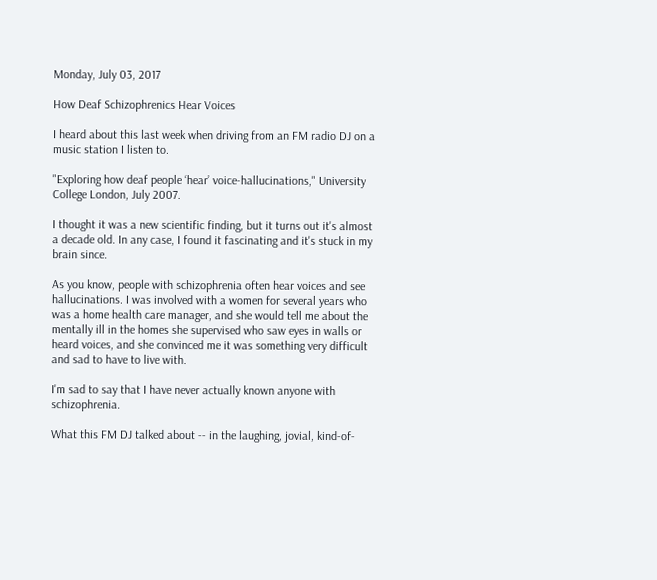Monday, July 03, 2017

How Deaf Schizophrenics Hear Voices

I heard about this last week when driving from an FM radio DJ on a music station I listen to.

"Exploring how deaf people ‘hear’ voice-hallucinations," University College London, July 2007.

I thought it was a new scientific finding, but it turns out it's almost a decade old. In any case, I found it fascinating and it's stuck in my brain since.

As you know, people with schizophrenia often hear voices and see hallucinations. I was involved with a women for several years who was a home health care manager, and she would tell me about the mentally ill in the homes she supervised who saw eyes in walls or heard voices, and she convinced me it was something very difficult and sad to have to live with.

I'm sad to say that I have never actually known anyone with schizophrenia.

What this FM DJ talked about -- in the laughing, jovial, kind-of-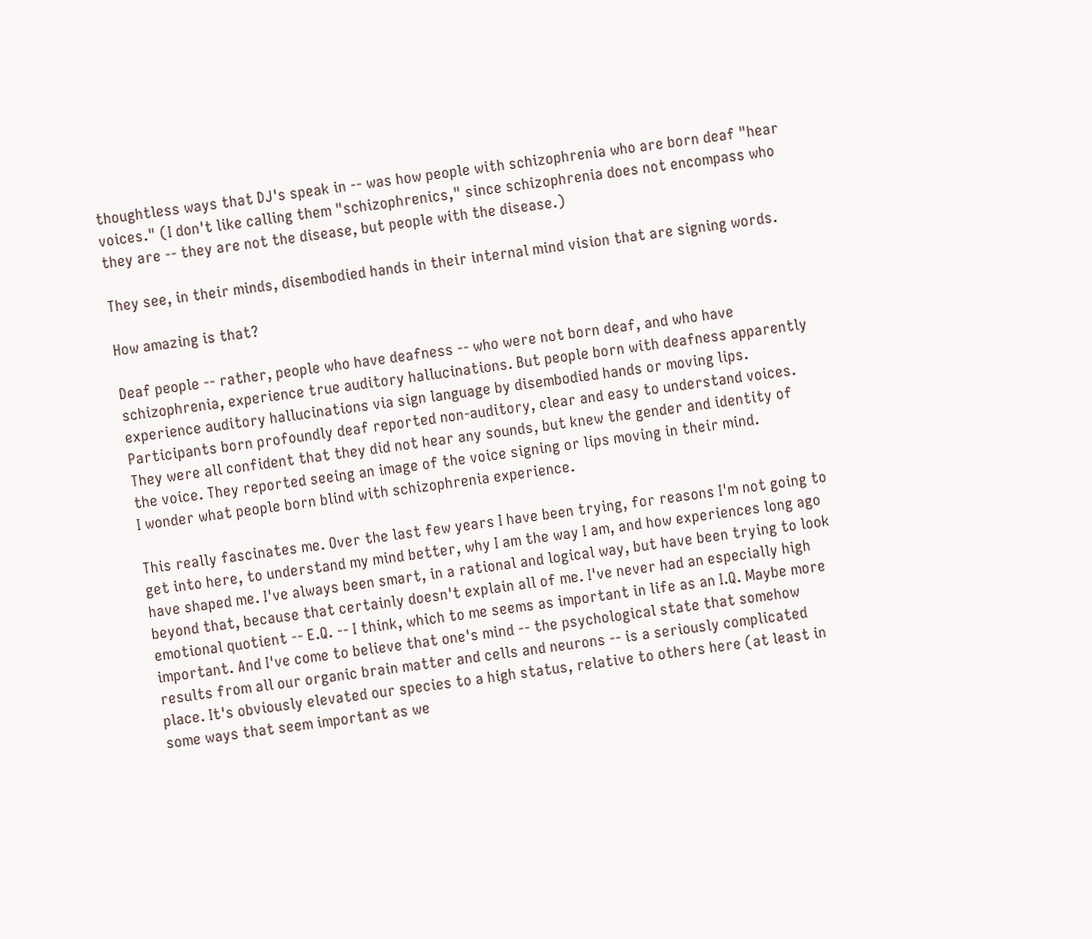thoughtless ways that DJ's speak in -- was how people with schizophrenia who are born deaf "hear voices." (I don't like calling them "schizophrenics," since schizophrenia does not encompass who they are -- they are not the disease, but people with the disease.)

They see, in their minds, disembodied hands in their internal mind vision that are signing words.

How amazing is that?

Deaf people -- rather, people who have deafness -- who were not born deaf, and who have schizophrenia, experience true auditory hallucinations. But people born with deafness apparently experience auditory hallucinations via sign language by disembodied hands or moving lips.
Participants born profoundly deaf reported non-auditory, clear and easy to understand voices. They were all confident that they did not hear any sounds, but knew the gender and identity of the voice. They reported seeing an image of the voice signing or lips moving in their mind.
I wonder what people born blind with schizophrenia experience.

This really fascinates me. Over the last few years I have been trying, for reasons I'm not going to get into here, to understand my mind better, why I am the way I am, and how experiences long ago have shaped me. I've always been smart, in a rational and logical way, but have been trying to look beyond that, because that certainly doesn't explain all of me. I've never had an especially high emotional quotient -- E.Q. -- I think, which to me seems as important in life as an I.Q. Maybe more important. And I've come to believe that one's mind -- the psychological state that somehow results from all our organic brain matter and cells and neurons -- is a seriously complicated place. It's obviously elevated our species to a high status, relative to others here (at least in some ways that seem important as we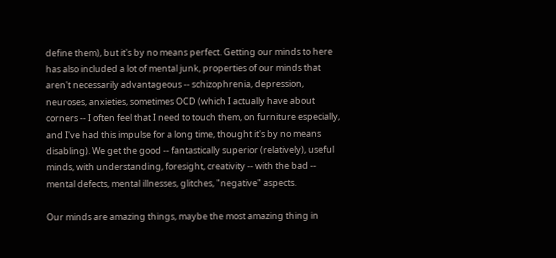define them), but it's by no means perfect. Getting our minds to here has also included a lot of mental junk, properties of our minds that aren't necessarily advantageous -- schizophrenia, depression, neuroses, anxieties, sometimes OCD (which I actually have about corners -- I often feel that I need to touch them, on furniture especially, and I've had this impulse for a long time, thought it's by no means disabling). We get the good -- fantastically superior (relatively), useful minds, with understanding, foresight, creativity -- with the bad -- mental defects, mental illnesses, glitches, "negative" aspects.

Our minds are amazing things, maybe the most amazing thing in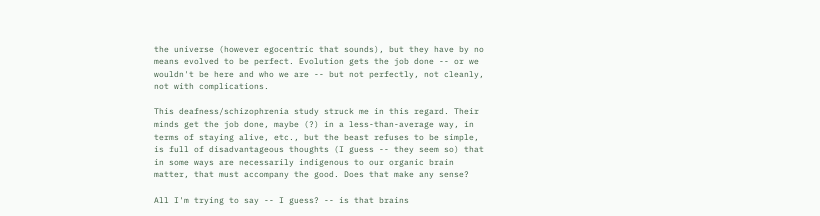the universe (however egocentric that sounds), but they have by no means evolved to be perfect. Evolution gets the job done -- or we wouldn't be here and who we are -- but not perfectly, not cleanly, not with complications.

This deafness/schizophrenia study struck me in this regard. Their minds get the job done, maybe (?) in a less-than-average way, in terms of staying alive, etc., but the beast refuses to be simple, is full of disadvantageous thoughts (I guess -- they seem so) that in some ways are necessarily indigenous to our organic brain matter, that must accompany the good. Does that make any sense?

All I'm trying to say -- I guess? -- is that brains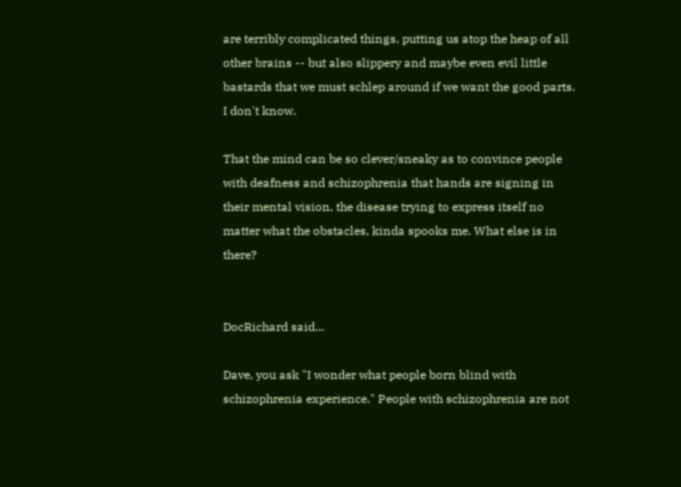are terribly complicated things, putting us atop the heap of all other brains -- but also slippery and maybe even evil little bastards that we must schlep around if we want the good parts. I don't know.

That the mind can be so clever/sneaky as to convince people with deafness and schizophrenia that hands are signing in their mental vision, the disease trying to express itself no matter what the obstacles, kinda spooks me. What else is in there?


DocRichard said...

Dave, you ask "I wonder what people born blind with schizophrenia experience." People with schizophrenia are not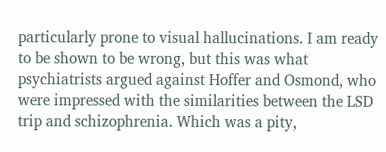particularly prone to visual hallucinations. I am ready to be shown to be wrong, but this was what psychiatrists argued against Hoffer and Osmond, who were impressed with the similarities between the LSD trip and schizophrenia. Which was a pity,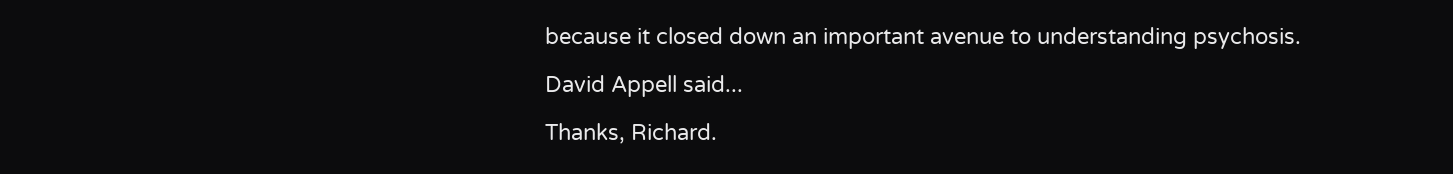because it closed down an important avenue to understanding psychosis.

David Appell said...

Thanks, Richard.